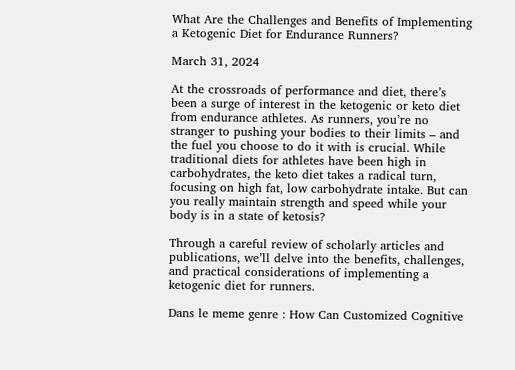What Are the Challenges and Benefits of Implementing a Ketogenic Diet for Endurance Runners?

March 31, 2024

At the crossroads of performance and diet, there’s been a surge of interest in the ketogenic or keto diet from endurance athletes. As runners, you’re no stranger to pushing your bodies to their limits – and the fuel you choose to do it with is crucial. While traditional diets for athletes have been high in carbohydrates, the keto diet takes a radical turn, focusing on high fat, low carbohydrate intake. But can you really maintain strength and speed while your body is in a state of ketosis?

Through a careful review of scholarly articles and publications, we’ll delve into the benefits, challenges, and practical considerations of implementing a ketogenic diet for runners.

Dans le meme genre : How Can Customized Cognitive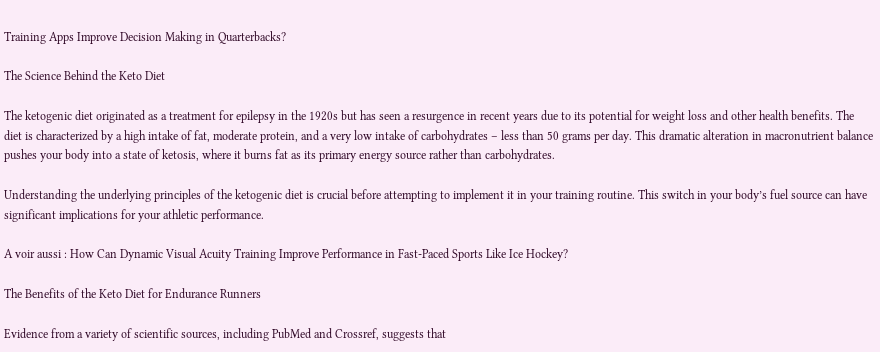Training Apps Improve Decision Making in Quarterbacks?

The Science Behind the Keto Diet

The ketogenic diet originated as a treatment for epilepsy in the 1920s but has seen a resurgence in recent years due to its potential for weight loss and other health benefits. The diet is characterized by a high intake of fat, moderate protein, and a very low intake of carbohydrates – less than 50 grams per day. This dramatic alteration in macronutrient balance pushes your body into a state of ketosis, where it burns fat as its primary energy source rather than carbohydrates.

Understanding the underlying principles of the ketogenic diet is crucial before attempting to implement it in your training routine. This switch in your body’s fuel source can have significant implications for your athletic performance.

A voir aussi : How Can Dynamic Visual Acuity Training Improve Performance in Fast-Paced Sports Like Ice Hockey?

The Benefits of the Keto Diet for Endurance Runners

Evidence from a variety of scientific sources, including PubMed and Crossref, suggests that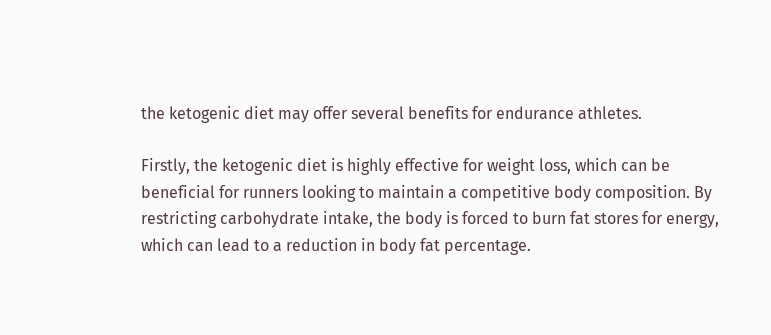the ketogenic diet may offer several benefits for endurance athletes.

Firstly, the ketogenic diet is highly effective for weight loss, which can be beneficial for runners looking to maintain a competitive body composition. By restricting carbohydrate intake, the body is forced to burn fat stores for energy, which can lead to a reduction in body fat percentage.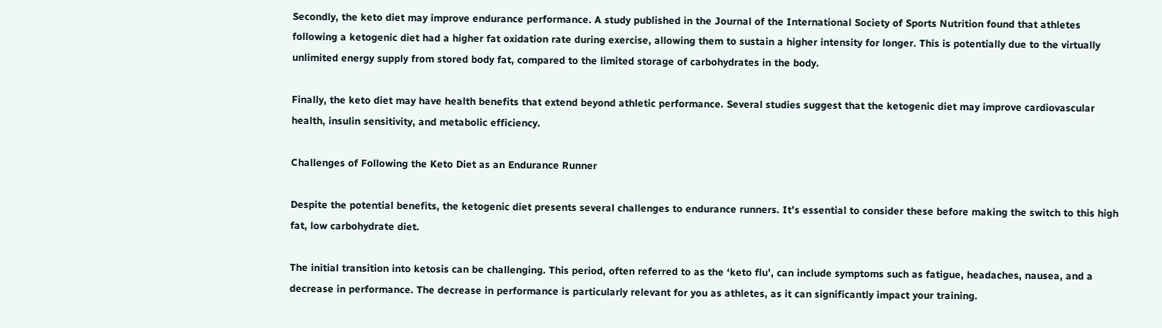Secondly, the keto diet may improve endurance performance. A study published in the Journal of the International Society of Sports Nutrition found that athletes following a ketogenic diet had a higher fat oxidation rate during exercise, allowing them to sustain a higher intensity for longer. This is potentially due to the virtually unlimited energy supply from stored body fat, compared to the limited storage of carbohydrates in the body.

Finally, the keto diet may have health benefits that extend beyond athletic performance. Several studies suggest that the ketogenic diet may improve cardiovascular health, insulin sensitivity, and metabolic efficiency.

Challenges of Following the Keto Diet as an Endurance Runner

Despite the potential benefits, the ketogenic diet presents several challenges to endurance runners. It’s essential to consider these before making the switch to this high fat, low carbohydrate diet.

The initial transition into ketosis can be challenging. This period, often referred to as the ‘keto flu’, can include symptoms such as fatigue, headaches, nausea, and a decrease in performance. The decrease in performance is particularly relevant for you as athletes, as it can significantly impact your training.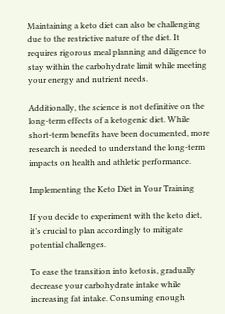Maintaining a keto diet can also be challenging due to the restrictive nature of the diet. It requires rigorous meal planning and diligence to stay within the carbohydrate limit while meeting your energy and nutrient needs.

Additionally, the science is not definitive on the long-term effects of a ketogenic diet. While short-term benefits have been documented, more research is needed to understand the long-term impacts on health and athletic performance.

Implementing the Keto Diet in Your Training

If you decide to experiment with the keto diet, it’s crucial to plan accordingly to mitigate potential challenges.

To ease the transition into ketosis, gradually decrease your carbohydrate intake while increasing fat intake. Consuming enough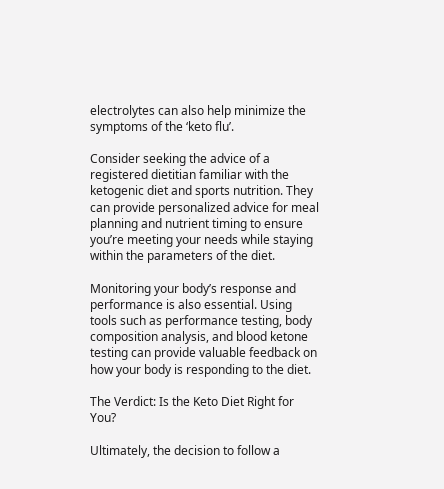electrolytes can also help minimize the symptoms of the ‘keto flu’.

Consider seeking the advice of a registered dietitian familiar with the ketogenic diet and sports nutrition. They can provide personalized advice for meal planning and nutrient timing to ensure you’re meeting your needs while staying within the parameters of the diet.

Monitoring your body’s response and performance is also essential. Using tools such as performance testing, body composition analysis, and blood ketone testing can provide valuable feedback on how your body is responding to the diet.

The Verdict: Is the Keto Diet Right for You?

Ultimately, the decision to follow a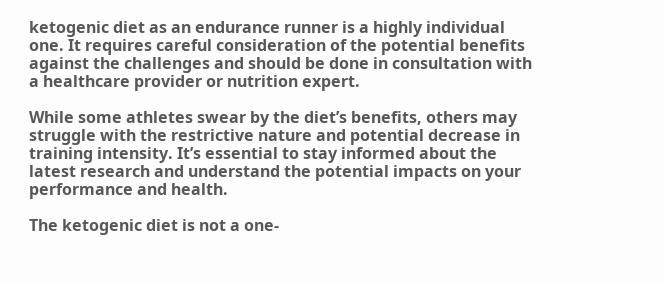ketogenic diet as an endurance runner is a highly individual one. It requires careful consideration of the potential benefits against the challenges and should be done in consultation with a healthcare provider or nutrition expert.

While some athletes swear by the diet’s benefits, others may struggle with the restrictive nature and potential decrease in training intensity. It’s essential to stay informed about the latest research and understand the potential impacts on your performance and health.

The ketogenic diet is not a one-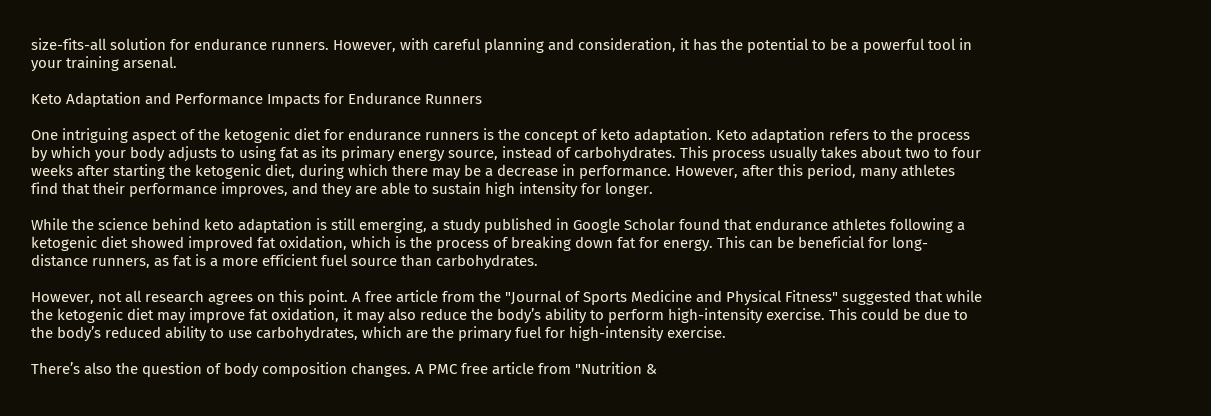size-fits-all solution for endurance runners. However, with careful planning and consideration, it has the potential to be a powerful tool in your training arsenal.

Keto Adaptation and Performance Impacts for Endurance Runners

One intriguing aspect of the ketogenic diet for endurance runners is the concept of keto adaptation. Keto adaptation refers to the process by which your body adjusts to using fat as its primary energy source, instead of carbohydrates. This process usually takes about two to four weeks after starting the ketogenic diet, during which there may be a decrease in performance. However, after this period, many athletes find that their performance improves, and they are able to sustain high intensity for longer.

While the science behind keto adaptation is still emerging, a study published in Google Scholar found that endurance athletes following a ketogenic diet showed improved fat oxidation, which is the process of breaking down fat for energy. This can be beneficial for long-distance runners, as fat is a more efficient fuel source than carbohydrates.

However, not all research agrees on this point. A free article from the "Journal of Sports Medicine and Physical Fitness" suggested that while the ketogenic diet may improve fat oxidation, it may also reduce the body’s ability to perform high-intensity exercise. This could be due to the body’s reduced ability to use carbohydrates, which are the primary fuel for high-intensity exercise.

There’s also the question of body composition changes. A PMC free article from "Nutrition &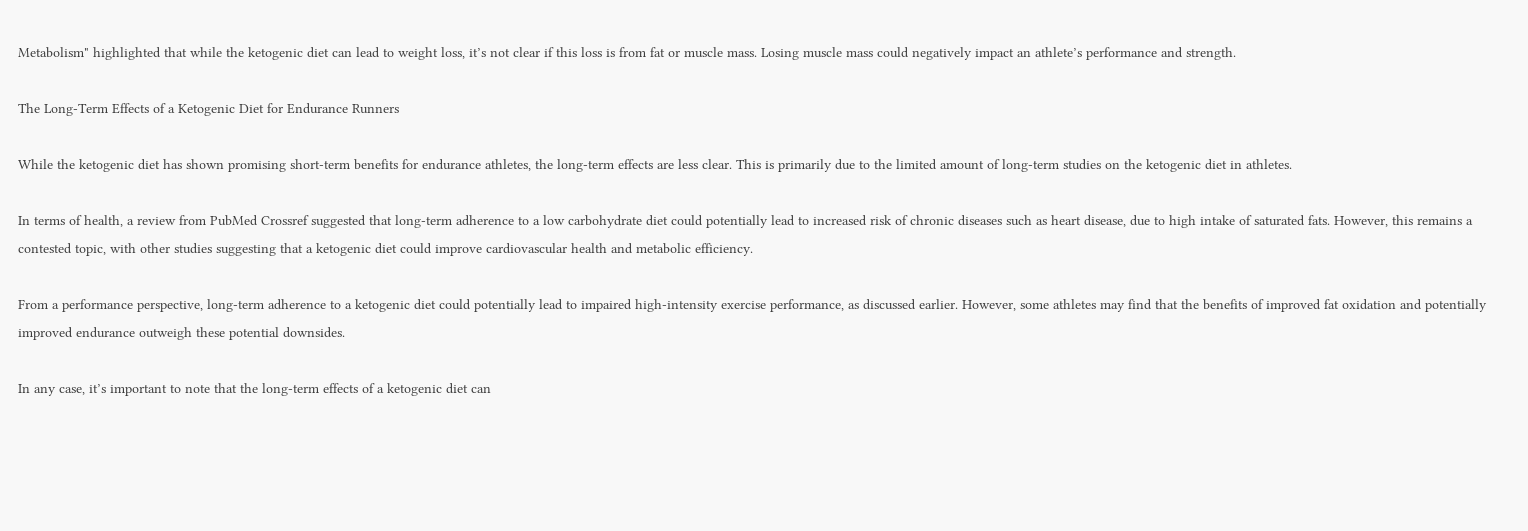Metabolism" highlighted that while the ketogenic diet can lead to weight loss, it’s not clear if this loss is from fat or muscle mass. Losing muscle mass could negatively impact an athlete’s performance and strength.

The Long-Term Effects of a Ketogenic Diet for Endurance Runners

While the ketogenic diet has shown promising short-term benefits for endurance athletes, the long-term effects are less clear. This is primarily due to the limited amount of long-term studies on the ketogenic diet in athletes.

In terms of health, a review from PubMed Crossref suggested that long-term adherence to a low carbohydrate diet could potentially lead to increased risk of chronic diseases such as heart disease, due to high intake of saturated fats. However, this remains a contested topic, with other studies suggesting that a ketogenic diet could improve cardiovascular health and metabolic efficiency.

From a performance perspective, long-term adherence to a ketogenic diet could potentially lead to impaired high-intensity exercise performance, as discussed earlier. However, some athletes may find that the benefits of improved fat oxidation and potentially improved endurance outweigh these potential downsides.

In any case, it’s important to note that the long-term effects of a ketogenic diet can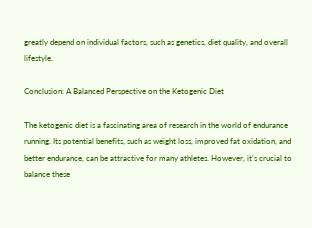greatly depend on individual factors, such as genetics, diet quality, and overall lifestyle.

Conclusion: A Balanced Perspective on the Ketogenic Diet

The ketogenic diet is a fascinating area of research in the world of endurance running. Its potential benefits, such as weight loss, improved fat oxidation, and better endurance, can be attractive for many athletes. However, it’s crucial to balance these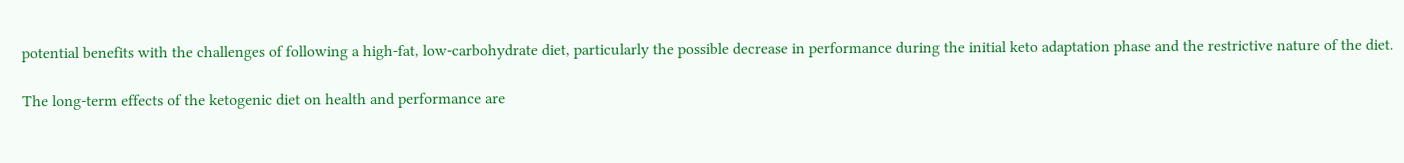potential benefits with the challenges of following a high-fat, low-carbohydrate diet, particularly the possible decrease in performance during the initial keto adaptation phase and the restrictive nature of the diet.

The long-term effects of the ketogenic diet on health and performance are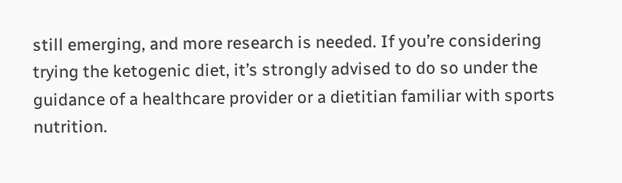still emerging, and more research is needed. If you’re considering trying the ketogenic diet, it’s strongly advised to do so under the guidance of a healthcare provider or a dietitian familiar with sports nutrition.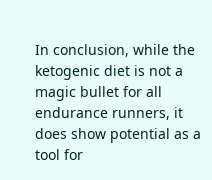In conclusion, while the ketogenic diet is not a magic bullet for all endurance runners, it does show potential as a tool for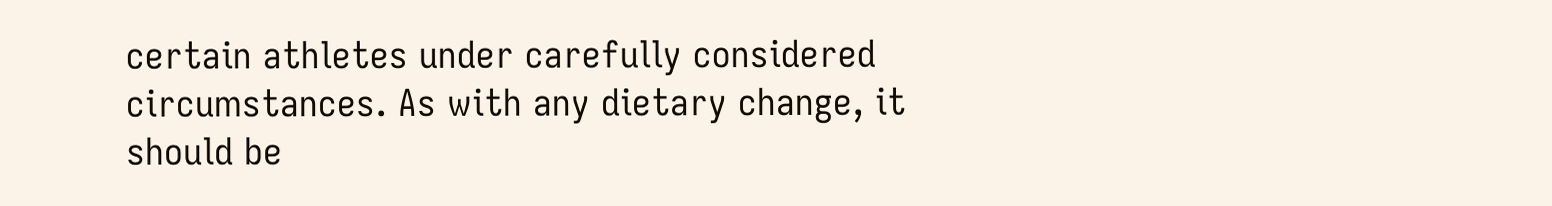certain athletes under carefully considered circumstances. As with any dietary change, it should be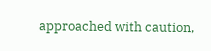approached with caution,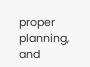proper planning, and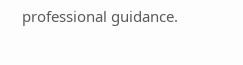professional guidance.